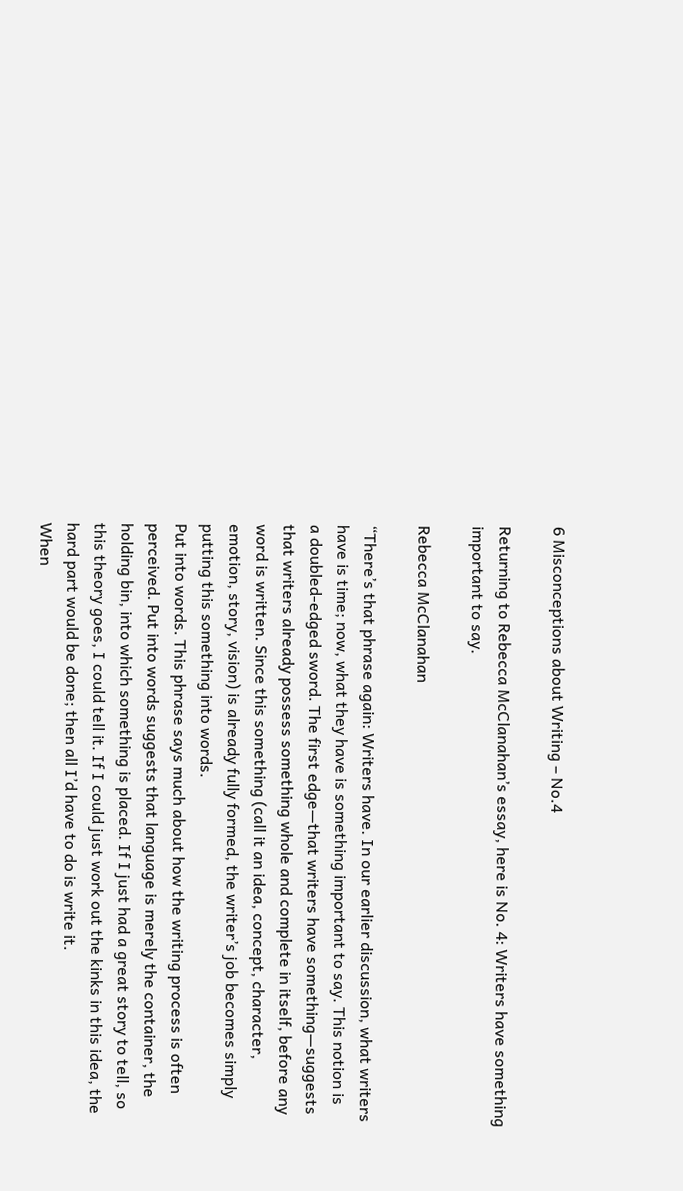6 Misconceptions about Writing – No.4

Returning to Rebecca McClanahan’s essay, here is No. 4: Writers have something important to say.

Rebecca McClanahan

“There’s that phrase again: Writers have. In our earlier discussion, what writers
have is time; now, what they have is something important to say. This notion is
a doubled-edged sword. The first edge—that writers have something—suggests
that writers already possess something whole and complete in itself, before any
word is written. Since this something (call it an idea, concept, character,
emotion, story, vision) is already fully formed, the writer’s job becomes simply
putting this something into words.
Put into words. This phrase says much about how the writing process is often
perceived. Put into words suggests that language is merely the container, the
holding bin, into which something is placed. If I just had a great story to tell, so
this theory goes, I could tell it. If I could just work out the kinks in this idea, the
hard part would be done; then all I’d have to do is write it.
When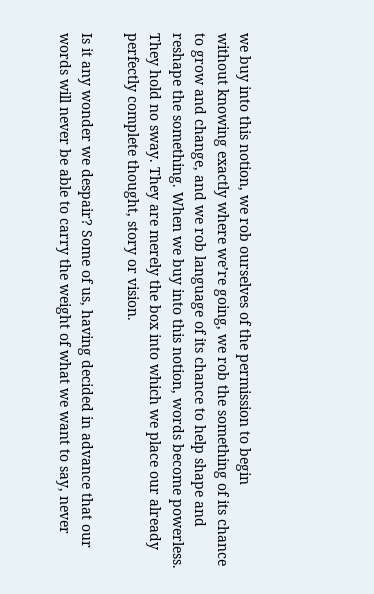we buy into this notion, we rob ourselves of the permission to begin
without knowing exactly where we’re going, we rob the something of its chance
to grow and change, and we rob language of its chance to help shape and
reshape the something. When we buy into this notion, words become powerless.
They hold no sway. They are merely the box into which we place our already
perfectly complete thought, story or vision.

Is it any wonder we despair? Some of us, having decided in advance that our
words will never be able to carry the weight of what we want to say, never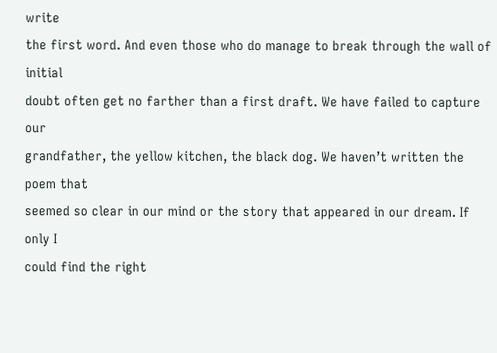write
the first word. And even those who do manage to break through the wall of initial
doubt often get no farther than a first draft. We have failed to capture our
grandfather, the yellow kitchen, the black dog. We haven’t written the poem that
seemed so clear in our mind or the story that appeared in our dream. If only I
could find the right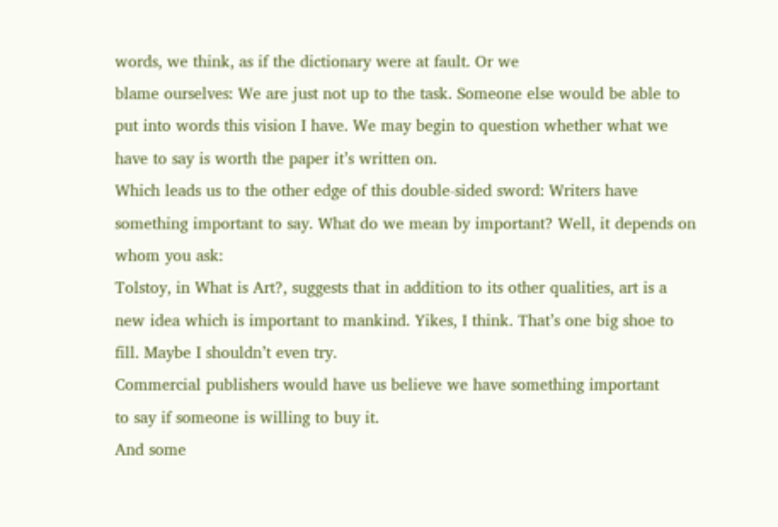words, we think, as if the dictionary were at fault. Or we
blame ourselves: We are just not up to the task. Someone else would be able to
put into words this vision I have. We may begin to question whether what we
have to say is worth the paper it’s written on.
Which leads us to the other edge of this double-sided sword: Writers have
something important to say. What do we mean by important? Well, it depends on
whom you ask:
Tolstoy, in What is Art?, suggests that in addition to its other qualities, art is a
new idea which is important to mankind. Yikes, I think. That’s one big shoe to
fill. Maybe I shouldn’t even try.
Commercial publishers would have us believe we have something important
to say if someone is willing to buy it.
And some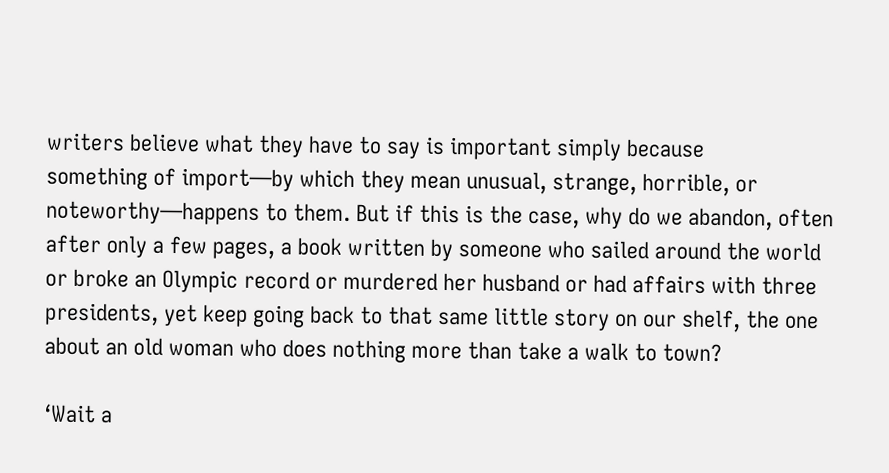writers believe what they have to say is important simply because
something of import—by which they mean unusual, strange, horrible, or
noteworthy—happens to them. But if this is the case, why do we abandon, often
after only a few pages, a book written by someone who sailed around the world
or broke an Olympic record or murdered her husband or had affairs with three
presidents, yet keep going back to that same little story on our shelf, the one
about an old woman who does nothing more than take a walk to town?

‘Wait a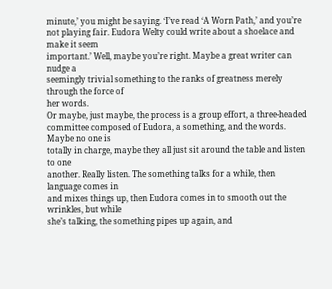minute,’ you might be saying. ‘I’ve read ‘A Worn Path,’ and you’re
not playing fair. Eudora Welty could write about a shoelace and make it seem
important.’ Well, maybe you’re right. Maybe a great writer can nudge a
seemingly trivial something to the ranks of greatness merely through the force of
her words.
Or maybe, just maybe, the process is a group effort, a three-headed
committee composed of Eudora, a something, and the words. Maybe no one is
totally in charge, maybe they all just sit around the table and listen to one
another. Really listen. The something talks for a while, then language comes in
and mixes things up, then Eudora comes in to smooth out the wrinkles, but while
she’s talking, the something pipes up again, and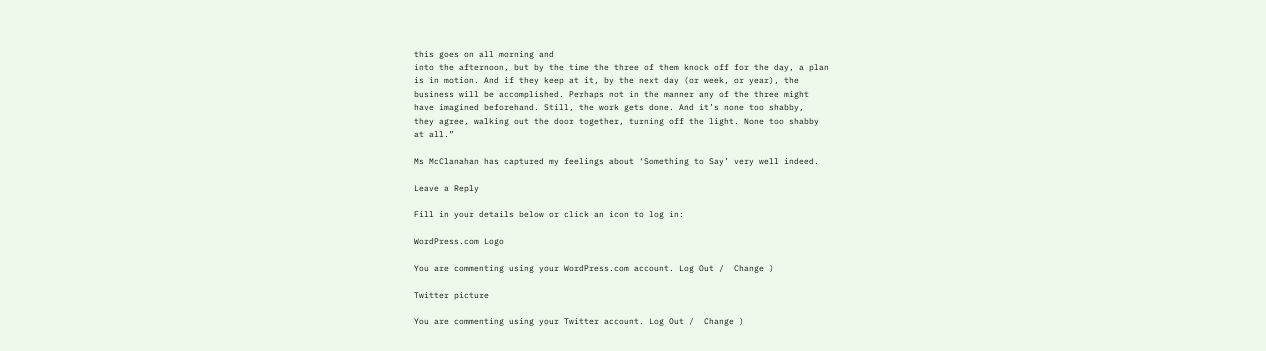this goes on all morning and
into the afternoon, but by the time the three of them knock off for the day, a plan
is in motion. And if they keep at it, by the next day (or week, or year), the
business will be accomplished. Perhaps not in the manner any of the three might
have imagined beforehand. Still, the work gets done. And it’s none too shabby,
they agree, walking out the door together, turning off the light. None too shabby
at all.”

Ms McClanahan has captured my feelings about ‘Something to Say’ very well indeed.

Leave a Reply

Fill in your details below or click an icon to log in:

WordPress.com Logo

You are commenting using your WordPress.com account. Log Out /  Change )

Twitter picture

You are commenting using your Twitter account. Log Out /  Change )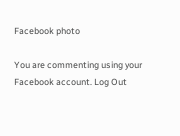Facebook photo

You are commenting using your Facebook account. Log Out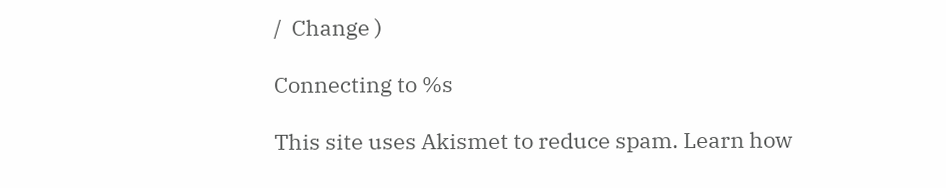/  Change )

Connecting to %s

This site uses Akismet to reduce spam. Learn how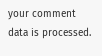your comment data is processed.